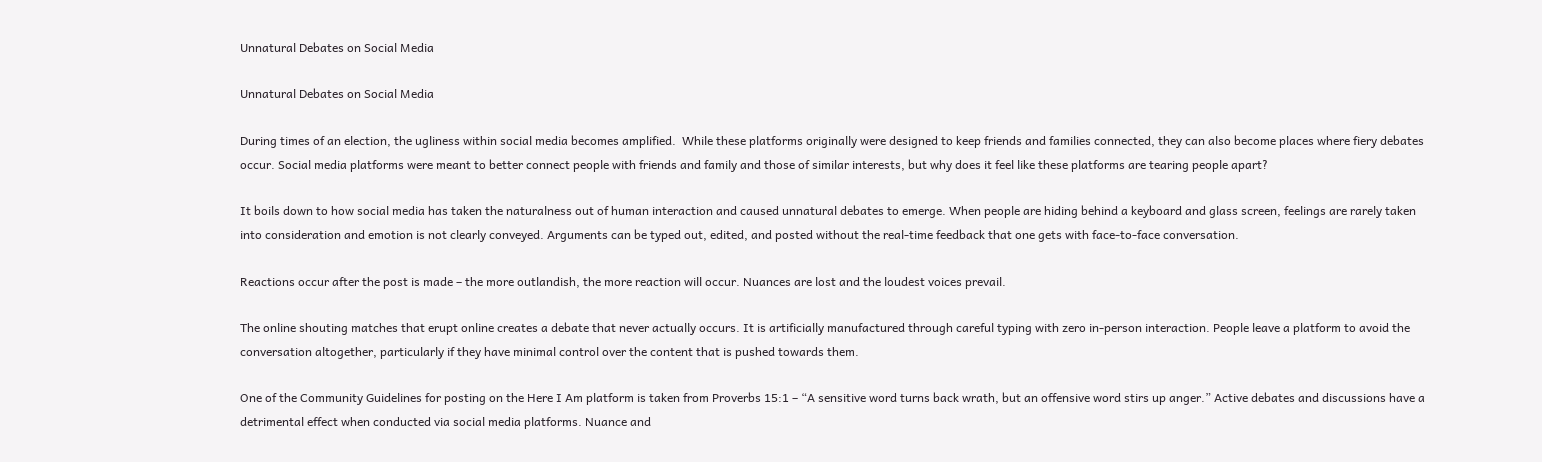Unnatural Debates on Social Media

Unnatural Debates on Social Media

During times of an election, the ugliness within social media becomes amplified.  While these platforms originally were designed to keep friends and families connected, they can also become places where fiery debates occur. Social media platforms were meant to better connect people with friends and family and those of similar interests, but why does it feel like these platforms are tearing people apart?

It boils down to how social media has taken the naturalness out of human interaction and caused unnatural debates to emerge. When people are hiding behind a keyboard and glass screen, feelings are rarely taken into consideration and emotion is not clearly conveyed. Arguments can be typed out, edited, and posted without the real-time feedback that one gets with face-to-face conversation.

Reactions occur after the post is made – the more outlandish, the more reaction will occur. Nuances are lost and the loudest voices prevail.

The online shouting matches that erupt online creates a debate that never actually occurs. It is artificially manufactured through careful typing with zero in-person interaction. People leave a platform to avoid the conversation altogether, particularly if they have minimal control over the content that is pushed towards them.

One of the Community Guidelines for posting on the Here I Am platform is taken from Proverbs 15:1 – “A sensitive word turns back wrath, but an offensive word stirs up anger.” Active debates and discussions have a detrimental effect when conducted via social media platforms. Nuance and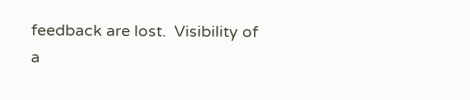feedback are lost.  Visibility of a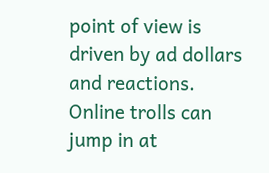point of view is driven by ad dollars and reactions. Online trolls can jump in at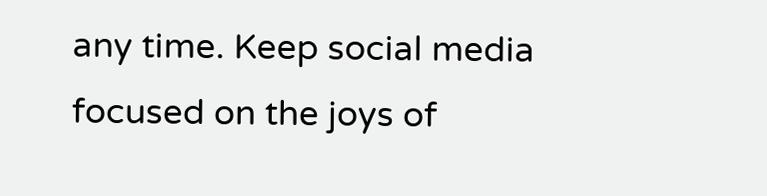any time. Keep social media focused on the joys of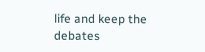life and keep the debates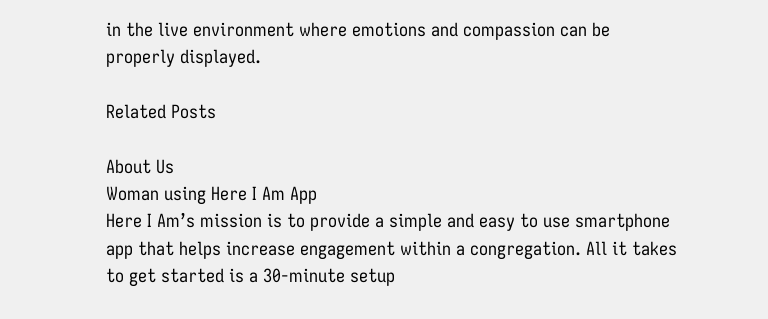in the live environment where emotions and compassion can be properly displayed.

Related Posts

About Us
Woman using Here I Am App
Here I Am’s mission is to provide a simple and easy to use smartphone app that helps increase engagement within a congregation. All it takes to get started is a 30-minute setup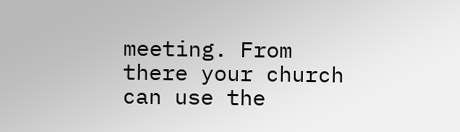meeting. From there your church can use the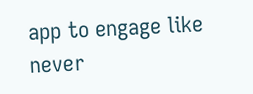app to engage like never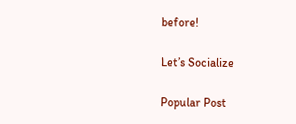before!

Let’s Socialize

Popular Post